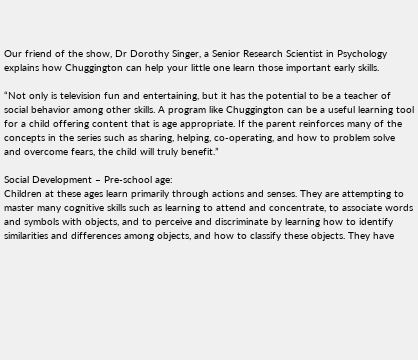Our friend of the show, Dr Dorothy Singer, a Senior Research Scientist in Psychology explains how Chuggington can help your little one learn those important early skills.

“Not only is television fun and entertaining, but it has the potential to be a teacher of social behavior among other skills. A program like Chuggington can be a useful learning tool for a child offering content that is age appropriate. If the parent reinforces many of the concepts in the series such as sharing, helping, co-operating, and how to problem solve and overcome fears, the child will truly benefit.”

Social Development – Pre-school age:
Children at these ages learn primarily through actions and senses. They are attempting to master many cognitive skills such as learning to attend and concentrate, to associate words and symbols with objects, and to perceive and discriminate by learning how to identify similarities and differences among objects, and how to classify these objects. They have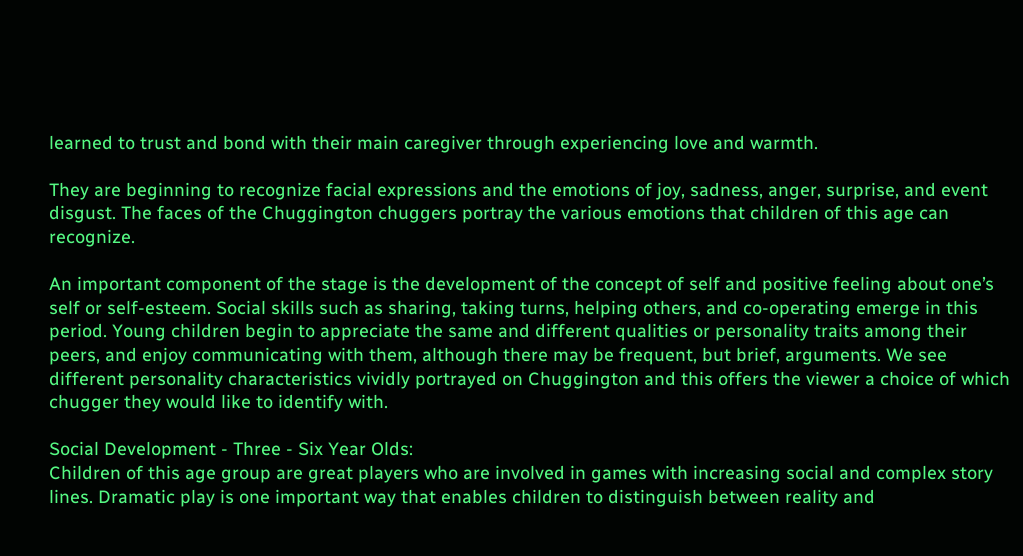learned to trust and bond with their main caregiver through experiencing love and warmth.

They are beginning to recognize facial expressions and the emotions of joy, sadness, anger, surprise, and event disgust. The faces of the Chuggington chuggers portray the various emotions that children of this age can recognize.

An important component of the stage is the development of the concept of self and positive feeling about one’s self or self-esteem. Social skills such as sharing, taking turns, helping others, and co-operating emerge in this period. Young children begin to appreciate the same and different qualities or personality traits among their peers, and enjoy communicating with them, although there may be frequent, but brief, arguments. We see different personality characteristics vividly portrayed on Chuggington and this offers the viewer a choice of which chugger they would like to identify with.

Social Development - Three - Six Year Olds:
Children of this age group are great players who are involved in games with increasing social and complex story lines. Dramatic play is one important way that enables children to distinguish between reality and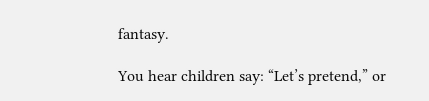fantasy.

You hear children say: “Let’s pretend,” or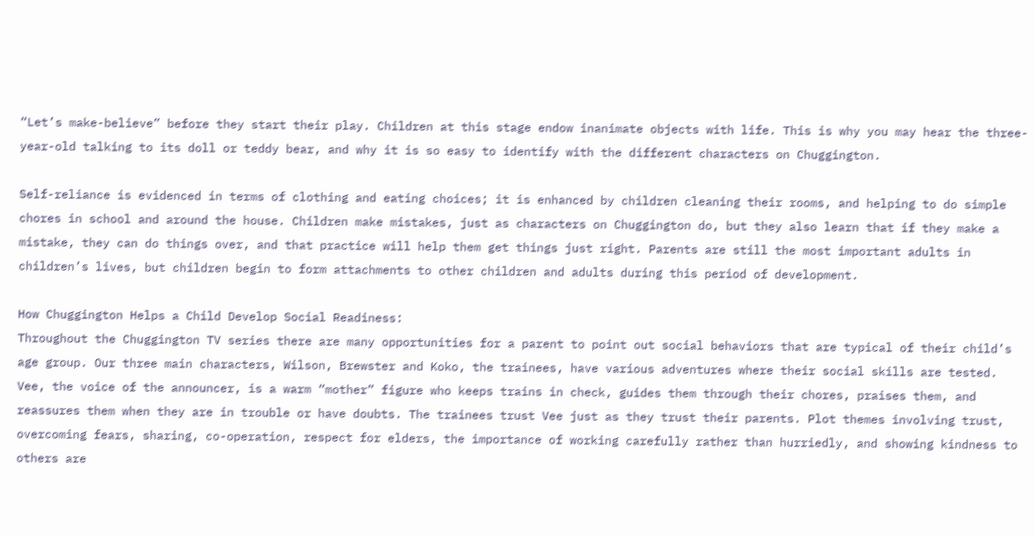“Let’s make-believe” before they start their play. Children at this stage endow inanimate objects with life. This is why you may hear the three-year-old talking to its doll or teddy bear, and why it is so easy to identify with the different characters on Chuggington.

Self-reliance is evidenced in terms of clothing and eating choices; it is enhanced by children cleaning their rooms, and helping to do simple chores in school and around the house. Children make mistakes, just as characters on Chuggington do, but they also learn that if they make a mistake, they can do things over, and that practice will help them get things just right. Parents are still the most important adults in children’s lives, but children begin to form attachments to other children and adults during this period of development.

How Chuggington Helps a Child Develop Social Readiness:
Throughout the Chuggington TV series there are many opportunities for a parent to point out social behaviors that are typical of their child’s age group. Our three main characters, Wilson, Brewster and Koko, the trainees, have various adventures where their social skills are tested. Vee, the voice of the announcer, is a warm “mother” figure who keeps trains in check, guides them through their chores, praises them, and reassures them when they are in trouble or have doubts. The trainees trust Vee just as they trust their parents. Plot themes involving trust, overcoming fears, sharing, co-operation, respect for elders, the importance of working carefully rather than hurriedly, and showing kindness to others are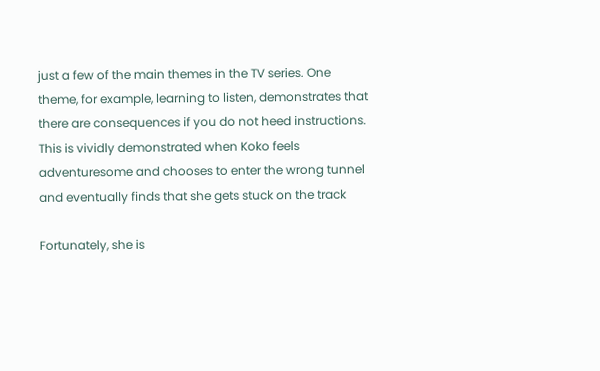just a few of the main themes in the TV series. One theme, for example, learning to listen, demonstrates that there are consequences if you do not heed instructions. This is vividly demonstrated when Koko feels adventuresome and chooses to enter the wrong tunnel and eventually finds that she gets stuck on the track

Fortunately, she is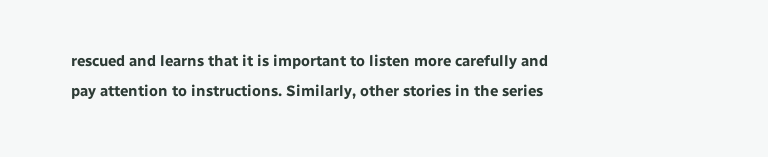rescued and learns that it is important to listen more carefully and pay attention to instructions. Similarly, other stories in the series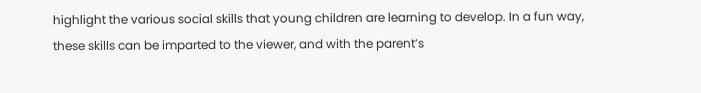highlight the various social skills that young children are learning to develop. In a fun way, these skills can be imparted to the viewer, and with the parent’s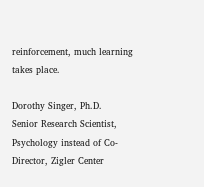reinforcement, much learning takes place.

Dorothy Singer, Ph.D.
Senior Research Scientist, Psychology instead of Co-Director, Zigler Center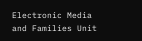Electronic Media and Families Unit